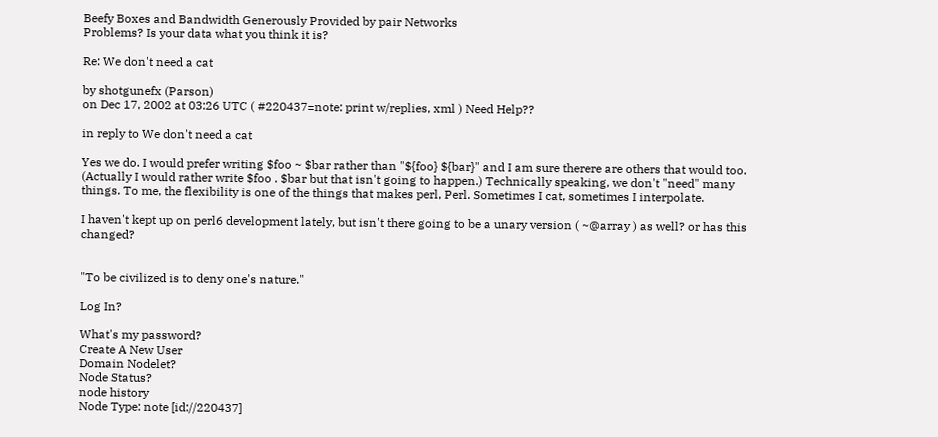Beefy Boxes and Bandwidth Generously Provided by pair Networks
Problems? Is your data what you think it is?

Re: We don't need a cat

by shotgunefx (Parson)
on Dec 17, 2002 at 03:26 UTC ( #220437=note: print w/replies, xml ) Need Help??

in reply to We don't need a cat

Yes we do. I would prefer writing $foo ~ $bar rather than "${foo} ${bar}" and I am sure therere are others that would too. (Actually I would rather write $foo . $bar but that isn't going to happen.) Technically speaking, we don't "need" many things. To me, the flexibility is one of the things that makes perl, Perl. Sometimes I cat, sometimes I interpolate.

I haven't kept up on perl6 development lately, but isn't there going to be a unary version ( ~@array ) as well? or has this changed?


"To be civilized is to deny one's nature."

Log In?

What's my password?
Create A New User
Domain Nodelet?
Node Status?
node history
Node Type: note [id://220437]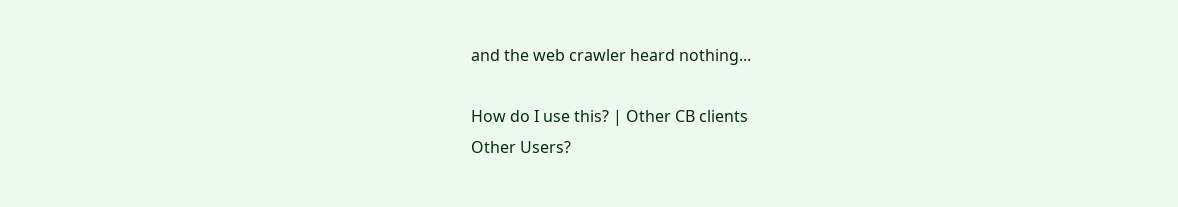and the web crawler heard nothing...

How do I use this? | Other CB clients
Other Users?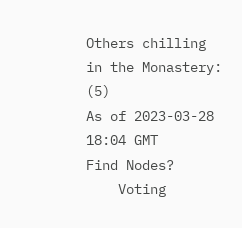Others chilling in the Monastery: (5)
As of 2023-03-28 18:04 GMT
Find Nodes?
    Voting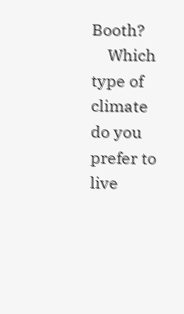Booth?
    Which type of climate do you prefer to live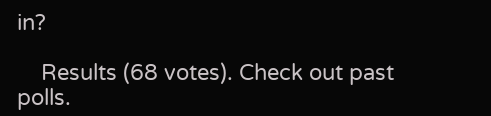in?

    Results (68 votes). Check out past polls.